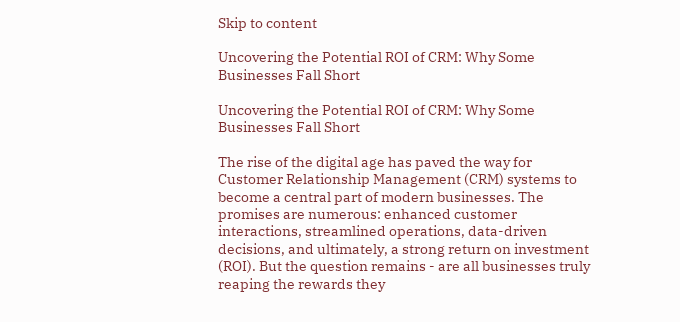Skip to content

Uncovering the Potential ROI of CRM: Why Some Businesses Fall Short

Uncovering the Potential ROI of CRM: Why Some Businesses Fall Short

The rise of the digital age has paved the way for Customer Relationship Management (CRM) systems to become a central part of modern businesses. The promises are numerous: enhanced customer interactions, streamlined operations, data-driven decisions, and ultimately, a strong return on investment (ROI). But the question remains - are all businesses truly reaping the rewards they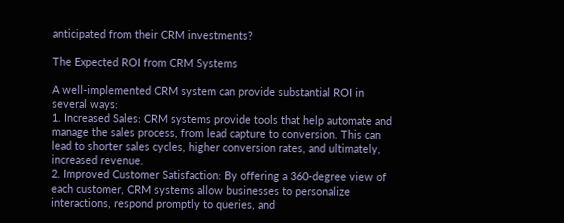anticipated from their CRM investments?

The Expected ROI from CRM Systems

A well-implemented CRM system can provide substantial ROI in several ways:
1. Increased Sales: CRM systems provide tools that help automate and manage the sales process, from lead capture to conversion. This can lead to shorter sales cycles, higher conversion rates, and ultimately, increased revenue.
2. Improved Customer Satisfaction: By offering a 360-degree view of each customer, CRM systems allow businesses to personalize interactions, respond promptly to queries, and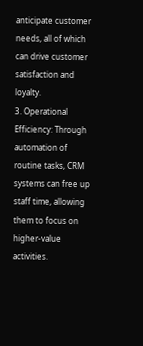anticipate customer needs, all of which can drive customer satisfaction and loyalty.
3. Operational Efficiency: Through automation of routine tasks, CRM systems can free up staff time, allowing them to focus on higher-value activities.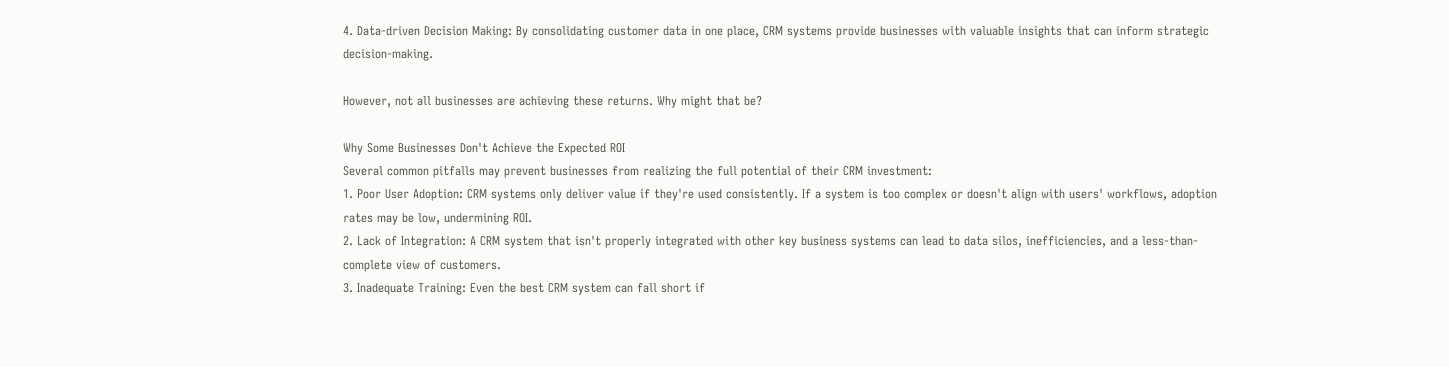4. Data-driven Decision Making: By consolidating customer data in one place, CRM systems provide businesses with valuable insights that can inform strategic decision-making.

However, not all businesses are achieving these returns. Why might that be?

Why Some Businesses Don't Achieve the Expected ROI
Several common pitfalls may prevent businesses from realizing the full potential of their CRM investment:
1. Poor User Adoption: CRM systems only deliver value if they're used consistently. If a system is too complex or doesn't align with users' workflows, adoption rates may be low, undermining ROI.
2. Lack of Integration: A CRM system that isn't properly integrated with other key business systems can lead to data silos, inefficiencies, and a less-than-complete view of customers.
3. Inadequate Training: Even the best CRM system can fall short if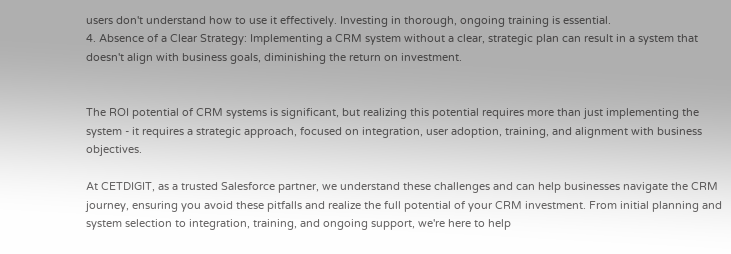users don't understand how to use it effectively. Investing in thorough, ongoing training is essential.
4. Absence of a Clear Strategy: Implementing a CRM system without a clear, strategic plan can result in a system that doesn't align with business goals, diminishing the return on investment.


The ROI potential of CRM systems is significant, but realizing this potential requires more than just implementing the system - it requires a strategic approach, focused on integration, user adoption, training, and alignment with business objectives.

At CETDIGIT, as a trusted Salesforce partner, we understand these challenges and can help businesses navigate the CRM journey, ensuring you avoid these pitfalls and realize the full potential of your CRM investment. From initial planning and system selection to integration, training, and ongoing support, we're here to help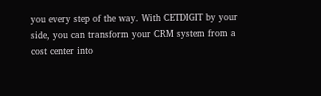you every step of the way. With CETDIGIT by your side, you can transform your CRM system from a cost center into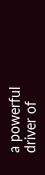a powerful driver of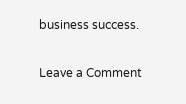business success.

Leave a Comment